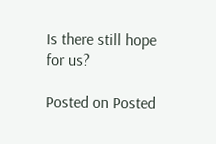Is there still hope for us?

Posted on Posted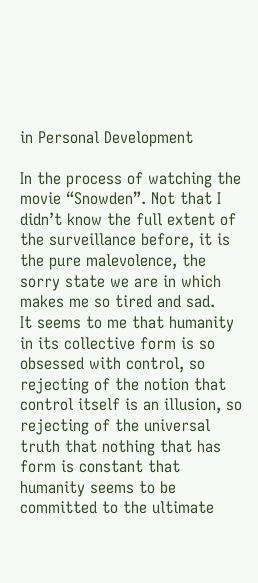in Personal Development

In the process of watching the movie “Snowden”. Not that I didn’t know the full extent of the surveillance before, it is the pure malevolence, the sorry state we are in which makes me so tired and sad.
It seems to me that humanity in its collective form is so obsessed with control, so rejecting of the notion that control itself is an illusion, so rejecting of the universal truth that nothing that has form is constant that humanity seems to be committed to the ultimate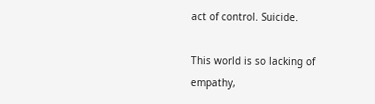act of control. Suicide.

This world is so lacking of empathy,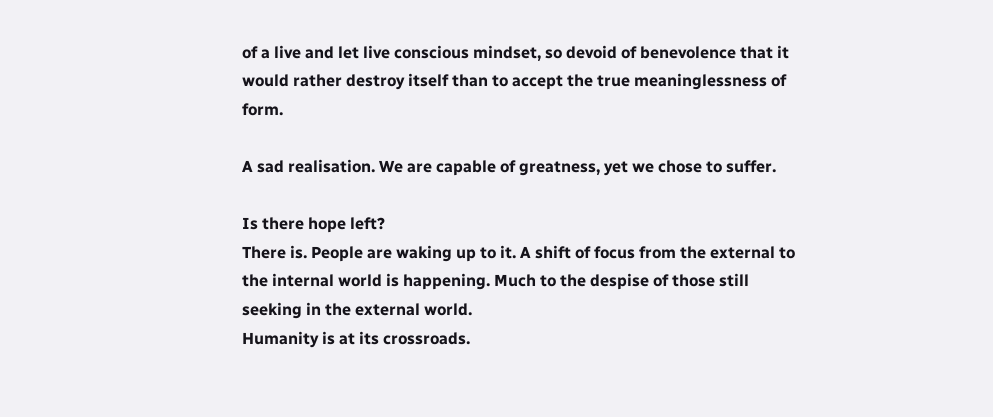of a live and let live conscious mindset, so devoid of benevolence that it would rather destroy itself than to accept the true meaninglessness of form.

A sad realisation. We are capable of greatness, yet we chose to suffer.

Is there hope left?
There is. People are waking up to it. A shift of focus from the external to the internal world is happening. Much to the despise of those still seeking in the external world.
Humanity is at its crossroads.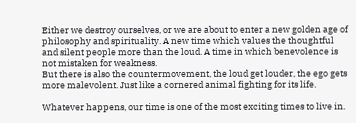Either we destroy ourselves, or we are about to enter a new golden age of philosophy and spirituality. A new time which values the thoughtful and silent people more than the loud. A time in which benevolence is not mistaken for weakness.
But there is also the countermovement, the loud get louder, the ego gets more malevolent. Just like a cornered animal fighting for its life.

Whatever happens, our time is one of the most exciting times to live in.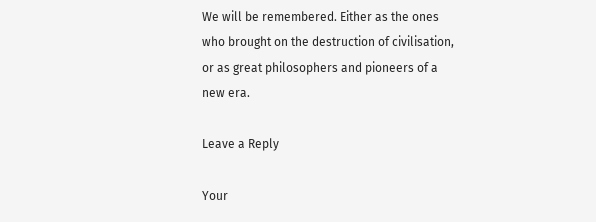We will be remembered. Either as the ones who brought on the destruction of civilisation, or as great philosophers and pioneers of a new era.

Leave a Reply

Your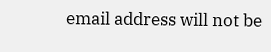email address will not be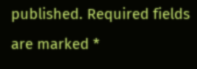published. Required fields are marked *